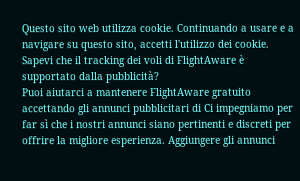Questo sito web utilizza cookie. Continuando a usare e a navigare su questo sito, accetti l'utilizzo dei cookie.
Sapevi che il tracking dei voli di FlightAware è supportato dalla pubblicità?
Puoi aiutarci a mantenere FlightAware gratuito accettando gli annunci pubblicitari di Ci impegniamo per far sì che i nostri annunci siano pertinenti e discreti per offrire la migliore esperienza. Aggiungere gli annunci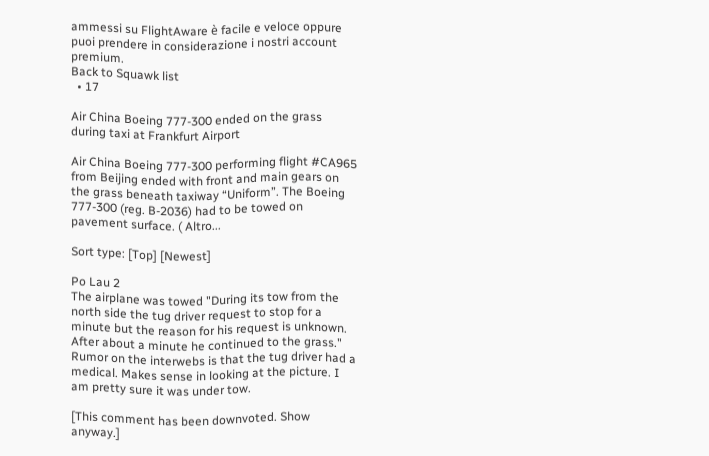ammessi su FlightAware è facile e veloce oppure puoi prendere in considerazione i nostri account premium.
Back to Squawk list
  • 17

Air China Boeing 777-300 ended on the grass during taxi at Frankfurt Airport

Air China Boeing 777-300 performing flight #CA965 from Beijing ended with front and main gears on the grass beneath taxiway “Uniform”. The Boeing 777-300 (reg. B-2036) had to be towed on pavement surface. ( Altro...

Sort type: [Top] [Newest]

Po Lau 2
The airplane was towed "During its tow from the north side the tug driver request to stop for a minute but the reason for his request is unknown. After about a minute he continued to the grass."
Rumor on the interwebs is that the tug driver had a medical. Makes sense in looking at the picture. I am pretty sure it was under tow.

[This comment has been downvoted. Show anyway.]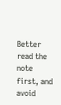Better read the note first, and avoid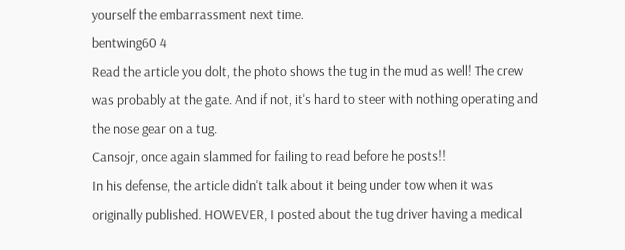yourself the embarrassment next time.
bentwing60 4
Read the article you dolt, the photo shows the tug in the mud as well! The crew was probably at the gate. And if not, it's hard to steer with nothing operating and the nose gear on a tug.
Cansojr, once again slammed for failing to read before he posts!!
In his defense, the article didn't talk about it being under tow when it was originally published. HOWEVER, I posted about the tug driver having a medical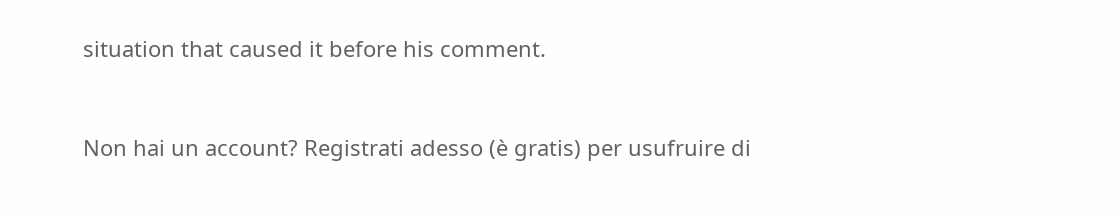situation that caused it before his comment.


Non hai un account? Registrati adesso (è gratis) per usufruire di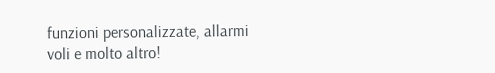funzioni personalizzate, allarmi voli e molto altro!